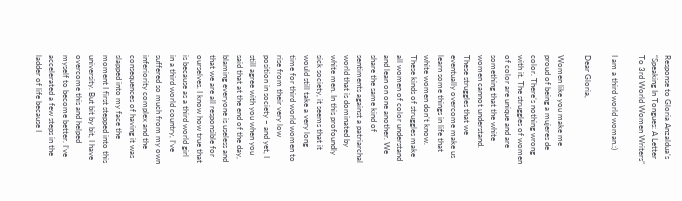Response to Gloria Anzaldua’s “Speaking In Tongues: A Letter To 3rd World Women Writers”

I am a third world woman.:)

Dear Gloria,

Women like you make me proud of being a mujeres de color. There’s nothing wrong with it. The struggles of women of color are unique and are something that the white women cannot understand. These struggles that we eventually overcome make us learn some things in life that white women don’t know. These kinds of struggles make all women of color understand and lean on one another. We share the same kind of sentiments against a patriarchal world that is dominated by white men. In this profoundly sick society, it seems that it would still take a very long time for third world women to rise from their very low position in society – and yet, I still agree with you when you said that at the end of the day, blaming everyone is useless and that we are all responsible for ourselves. I know how true that is because as a third world girl in a third world country, I’ve suffered so much from my own inferiority complex and the consequences of having it was slapped into my face the moment I first stepped into this university. But bit by bit, I have overcome this and helped myself to become better. I’ve accelerated a few steps in the ladder of life because I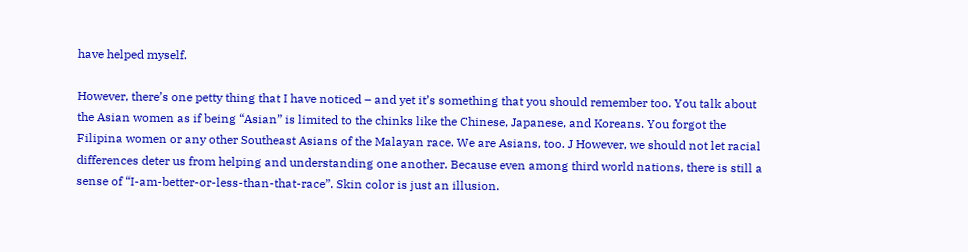have helped myself.

However, there’s one petty thing that I have noticed – and yet it’s something that you should remember too. You talk about the Asian women as if being “Asian” is limited to the chinks like the Chinese, Japanese, and Koreans. You forgot the Filipina women or any other Southeast Asians of the Malayan race. We are Asians, too. J However, we should not let racial differences deter us from helping and understanding one another. Because even among third world nations, there is still a sense of “I-am-better-or-less-than-that-race”. Skin color is just an illusion.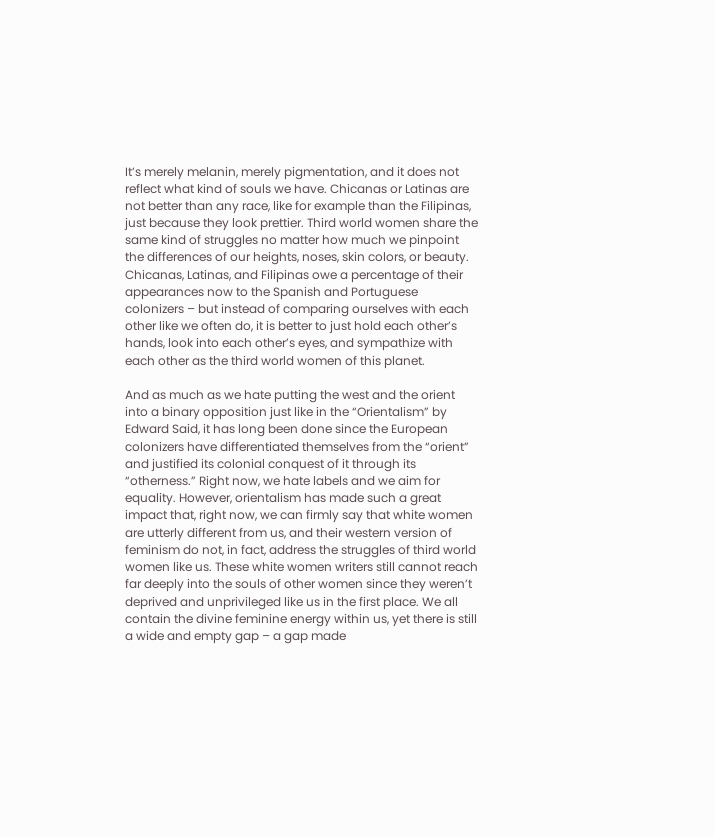It’s merely melanin, merely pigmentation, and it does not reflect what kind of souls we have. Chicanas or Latinas are not better than any race, like for example than the Filipinas, just because they look prettier. Third world women share the same kind of struggles no matter how much we pinpoint the differences of our heights, noses, skin colors, or beauty. Chicanas, Latinas, and Filipinas owe a percentage of their appearances now to the Spanish and Portuguese colonizers – but instead of comparing ourselves with each other like we often do, it is better to just hold each other’s hands, look into each other’s eyes, and sympathize with each other as the third world women of this planet.

And as much as we hate putting the west and the orient into a binary opposition just like in the “Orientalism” by Edward Said, it has long been done since the European colonizers have differentiated themselves from the “orient” and justified its colonial conquest of it through its “otherness.” Right now, we hate labels and we aim for equality. However, orientalism has made such a great impact that, right now, we can firmly say that white women are utterly different from us, and their western version of feminism do not, in fact, address the struggles of third world women like us. These white women writers still cannot reach far deeply into the souls of other women since they weren’t deprived and unprivileged like us in the first place. We all contain the divine feminine energy within us, yet there is still a wide and empty gap – a gap made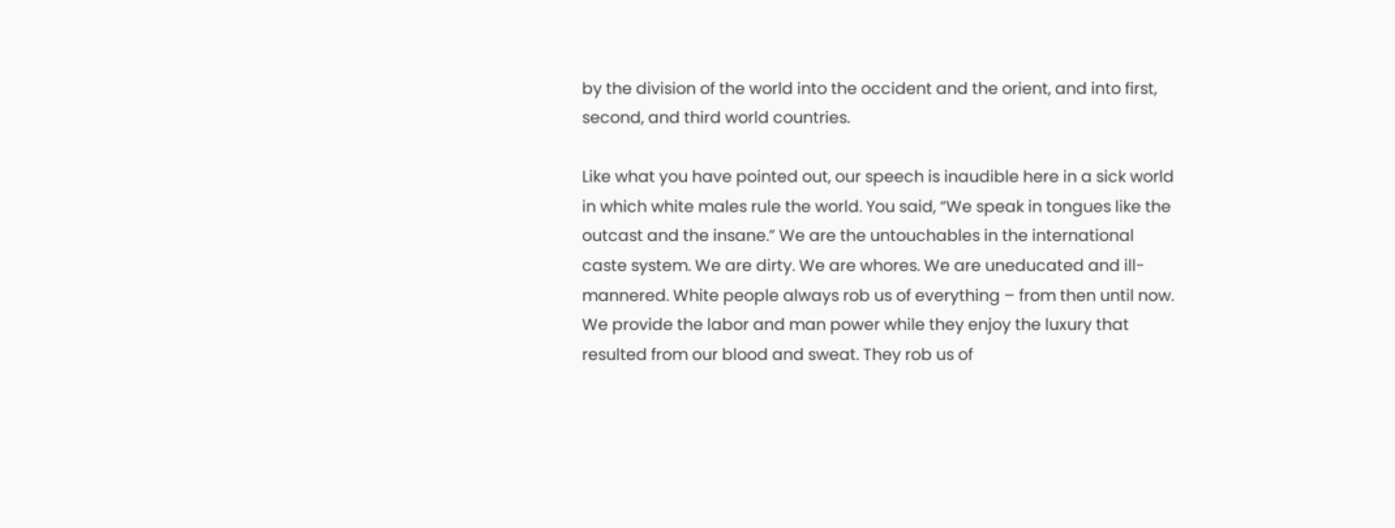by the division of the world into the occident and the orient, and into first, second, and third world countries.

Like what you have pointed out, our speech is inaudible here in a sick world in which white males rule the world. You said, “We speak in tongues like the outcast and the insane.” We are the untouchables in the international caste system. We are dirty. We are whores. We are uneducated and ill-mannered. White people always rob us of everything – from then until now. We provide the labor and man power while they enjoy the luxury that resulted from our blood and sweat. They rob us of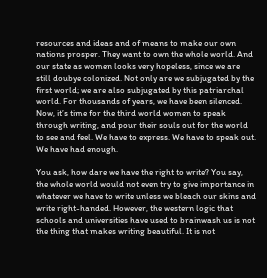resources and ideas and of means to make our own nations prosper. They want to own the whole world. And our state as women looks very hopeless, since we are still doubye colonized. Not only are we subjugated by the first world; we are also subjugated by this patriarchal world. For thousands of years, we have been silenced. Now, it’s time for the third world women to speak through writing, and pour their souls out for the world to see and feel. We have to express. We have to speak out. We have had enough.

You ask, how dare we have the right to write? You say, the whole world would not even try to give importance in whatever we have to write unless we bleach our skins and write right-handed. However, the western logic that schools and universities have used to brainwash us is not the thing that makes writing beautiful. It is not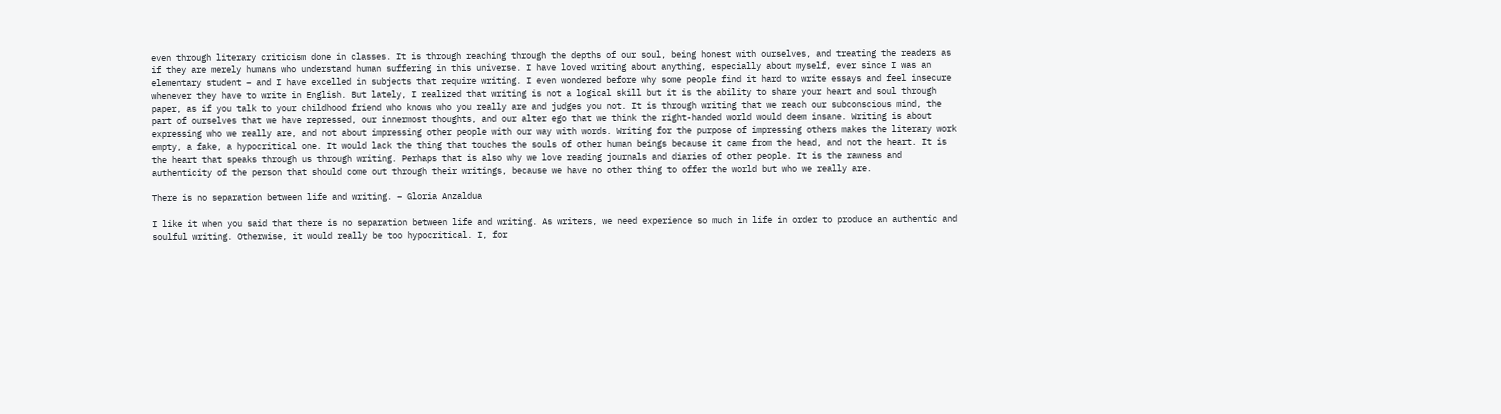even through literary criticism done in classes. It is through reaching through the depths of our soul, being honest with ourselves, and treating the readers as if they are merely humans who understand human suffering in this universe. I have loved writing about anything, especially about myself, ever since I was an elementary student – and I have excelled in subjects that require writing. I even wondered before why some people find it hard to write essays and feel insecure whenever they have to write in English. But lately, I realized that writing is not a logical skill but it is the ability to share your heart and soul through paper, as if you talk to your childhood friend who knows who you really are and judges you not. It is through writing that we reach our subconscious mind, the part of ourselves that we have repressed, our innermost thoughts, and our alter ego that we think the right-handed world would deem insane. Writing is about expressing who we really are, and not about impressing other people with our way with words. Writing for the purpose of impressing others makes the literary work empty, a fake, a hypocritical one. It would lack the thing that touches the souls of other human beings because it came from the head, and not the heart. It is the heart that speaks through us through writing. Perhaps that is also why we love reading journals and diaries of other people. It is the rawness and authenticity of the person that should come out through their writings, because we have no other thing to offer the world but who we really are.

There is no separation between life and writing. – Gloria Anzaldua

I like it when you said that there is no separation between life and writing. As writers, we need experience so much in life in order to produce an authentic and soulful writing. Otherwise, it would really be too hypocritical. I, for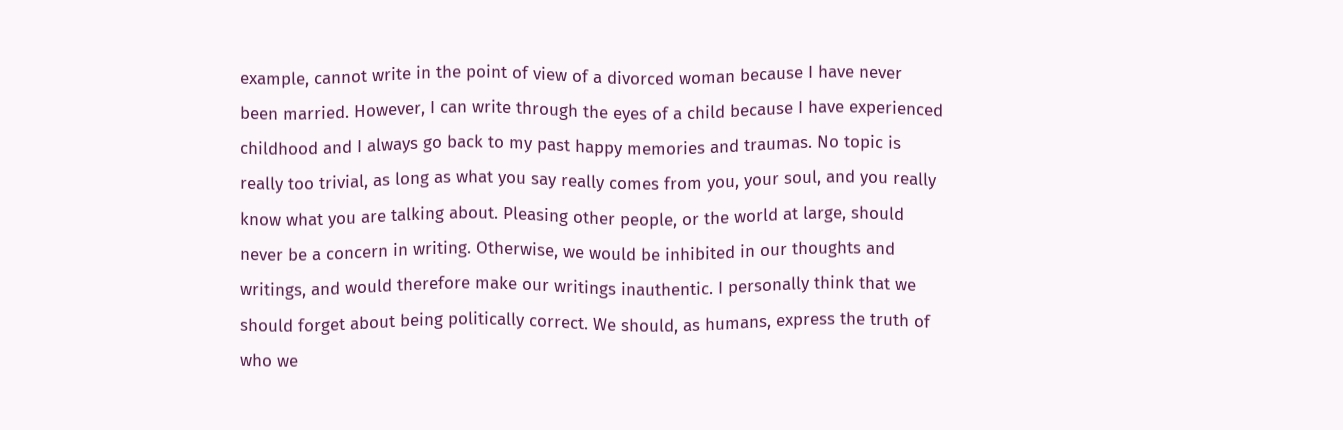example, cannot write in the point of view of a divorced woman because I have never been married. However, I can write through the eyes of a child because I have experienced childhood and I always go back to my past happy memories and traumas. No topic is really too trivial, as long as what you say really comes from you, your soul, and you really know what you are talking about. Pleasing other people, or the world at large, should never be a concern in writing. Otherwise, we would be inhibited in our thoughts and writings, and would therefore make our writings inauthentic. I personally think that we should forget about being politically correct. We should, as humans, express the truth of who we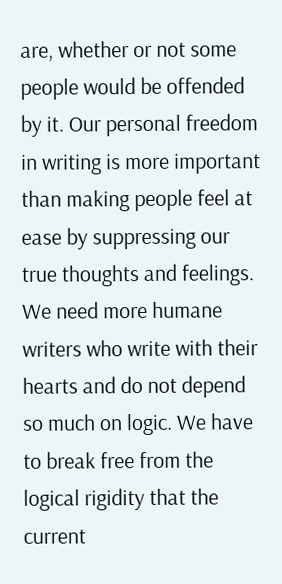are, whether or not some people would be offended by it. Our personal freedom in writing is more important than making people feel at ease by suppressing our true thoughts and feelings. We need more humane writers who write with their hearts and do not depend so much on logic. We have to break free from the logical rigidity that the current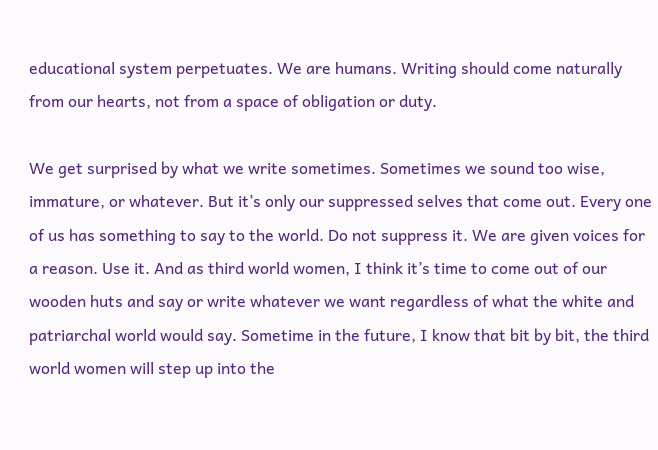educational system perpetuates. We are humans. Writing should come naturally from our hearts, not from a space of obligation or duty.

We get surprised by what we write sometimes. Sometimes we sound too wise, immature, or whatever. But it’s only our suppressed selves that come out. Every one of us has something to say to the world. Do not suppress it. We are given voices for a reason. Use it. And as third world women, I think it’s time to come out of our wooden huts and say or write whatever we want regardless of what the white and patriarchal world would say. Sometime in the future, I know that bit by bit, the third world women will step up into the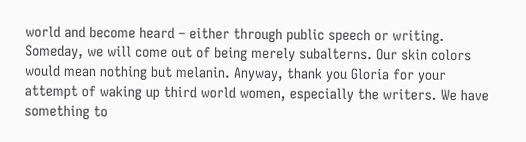world and become heard – either through public speech or writing. Someday, we will come out of being merely subalterns. Our skin colors would mean nothing but melanin. Anyway, thank you Gloria for your attempt of waking up third world women, especially the writers. We have something to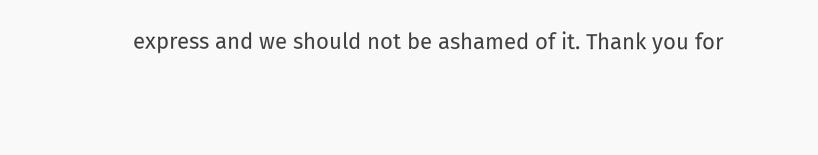express and we should not be ashamed of it. Thank you for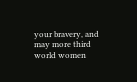your bravery, and may more third world women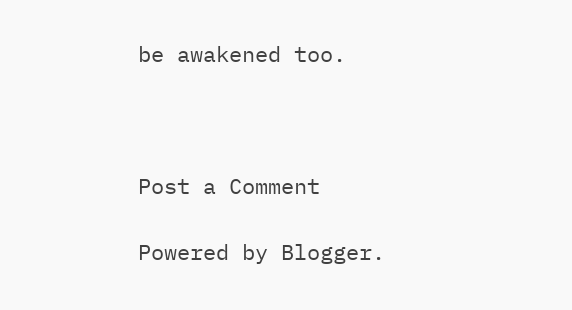be awakened too.



Post a Comment

Powered by Blogger.